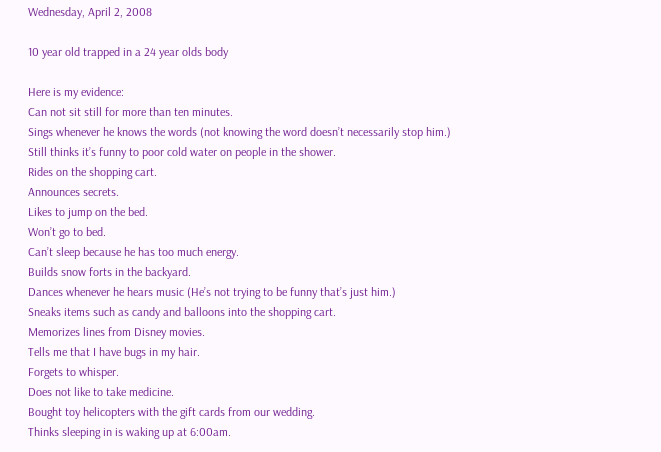Wednesday, April 2, 2008

10 year old trapped in a 24 year olds body

Here is my evidence:
Can not sit still for more than ten minutes.
Sings whenever he knows the words (not knowing the word doesn’t necessarily stop him.)
Still thinks it’s funny to poor cold water on people in the shower.
Rides on the shopping cart.
Announces secrets.
Likes to jump on the bed.
Won’t go to bed.
Can’t sleep because he has too much energy.
Builds snow forts in the backyard.
Dances whenever he hears music (He’s not trying to be funny that’s just him.)
Sneaks items such as candy and balloons into the shopping cart.
Memorizes lines from Disney movies.
Tells me that I have bugs in my hair.
Forgets to whisper.
Does not like to take medicine.
Bought toy helicopters with the gift cards from our wedding.
Thinks sleeping in is waking up at 6:00am.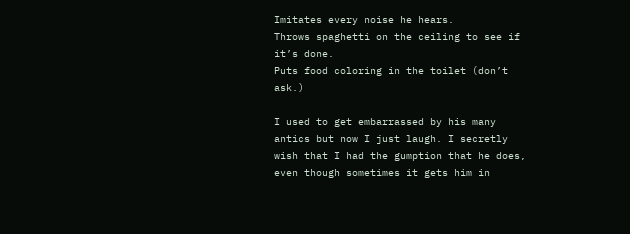Imitates every noise he hears.
Throws spaghetti on the ceiling to see if it’s done.
Puts food coloring in the toilet (don’t ask.)

I used to get embarrassed by his many antics but now I just laugh. I secretly wish that I had the gumption that he does, even though sometimes it gets him in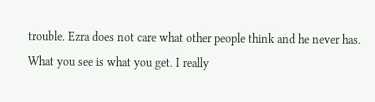trouble. Ezra does not care what other people think and he never has. What you see is what you get. I really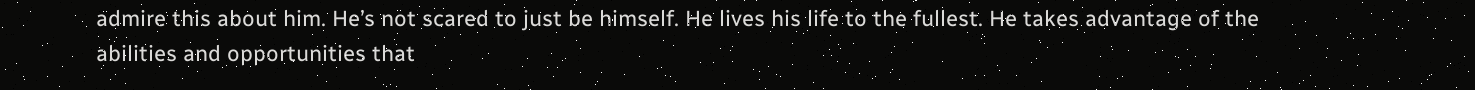admire this about him. He’s not scared to just be himself. He lives his life to the fullest. He takes advantage of the abilities and opportunities that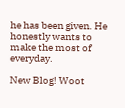he has been given. He honestly wants to make the most of everyday.

New Blog! Woot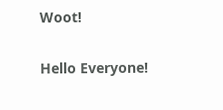Woot!

Hello Everyone!